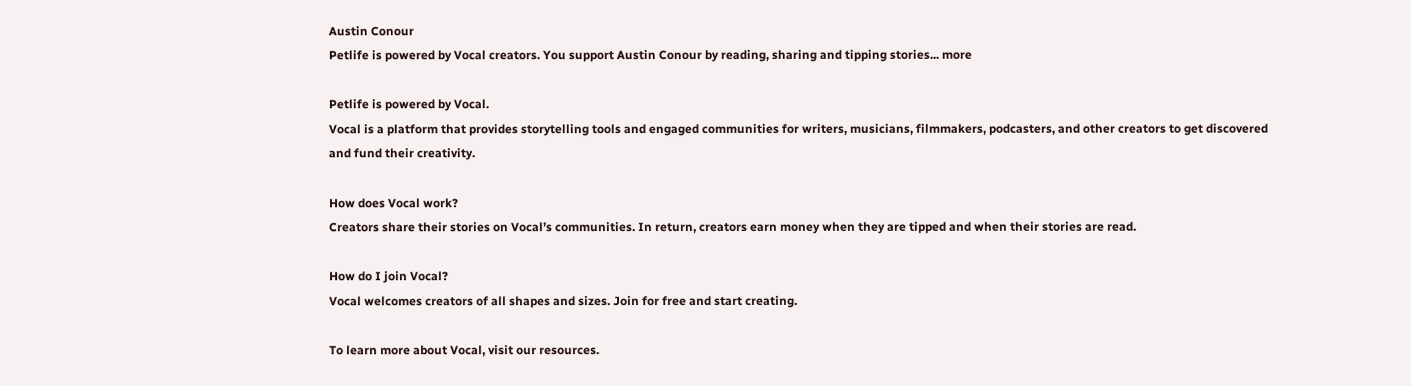Austin Conour
Petlife is powered by Vocal creators. You support Austin Conour by reading, sharing and tipping stories... more

Petlife is powered by Vocal.
Vocal is a platform that provides storytelling tools and engaged communities for writers, musicians, filmmakers, podcasters, and other creators to get discovered and fund their creativity.

How does Vocal work?
Creators share their stories on Vocal’s communities. In return, creators earn money when they are tipped and when their stories are read.

How do I join Vocal?
Vocal welcomes creators of all shapes and sizes. Join for free and start creating.

To learn more about Vocal, visit our resources.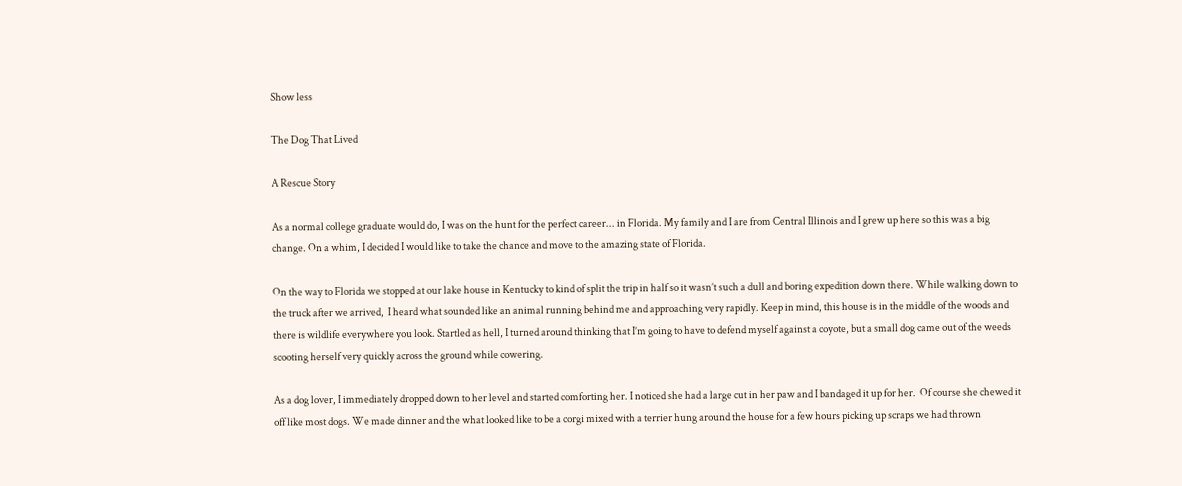Show less

The Dog That Lived

A Rescue Story

As a normal college graduate would do, I was on the hunt for the perfect career... in Florida. My family and I are from Central Illinois and I grew up here so this was a big change. On a whim, I decided I would like to take the chance and move to the amazing state of Florida.

On the way to Florida we stopped at our lake house in Kentucky to kind of split the trip in half so it wasn’t such a dull and boring expedition down there. While walking down to the truck after we arrived,  I heard what sounded like an animal running behind me and approaching very rapidly. Keep in mind, this house is in the middle of the woods and there is wildlife everywhere you look. Startled as hell, I turned around thinking that I’m going to have to defend myself against a coyote, but a small dog came out of the weeds scooting herself very quickly across the ground while cowering.

As a dog lover, I immediately dropped down to her level and started comforting her. I noticed she had a large cut in her paw and I bandaged it up for her.  Of course she chewed it off like most dogs. We made dinner and the what looked like to be a corgi mixed with a terrier hung around the house for a few hours picking up scraps we had thrown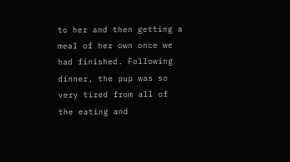to her and then getting a meal of her own once we had finished. Following dinner, the pup was so very tired from all of the eating and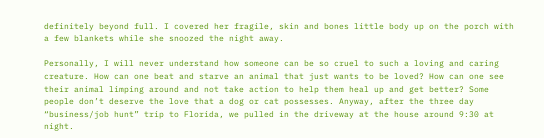definitely beyond full. I covered her fragile, skin and bones little body up on the porch with a few blankets while she snoozed the night away.

Personally, I will never understand how someone can be so cruel to such a loving and caring creature. How can one beat and starve an animal that just wants to be loved? How can one see their animal limping around and not take action to help them heal up and get better? Some people don’t deserve the love that a dog or cat possesses. Anyway, after the three day “business/job hunt” trip to Florida, we pulled in the driveway at the house around 9:30 at night.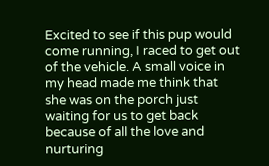Excited to see if this pup would come running, I raced to get out of the vehicle. A small voice in my head made me think that she was on the porch just waiting for us to get back because of all the love and nurturing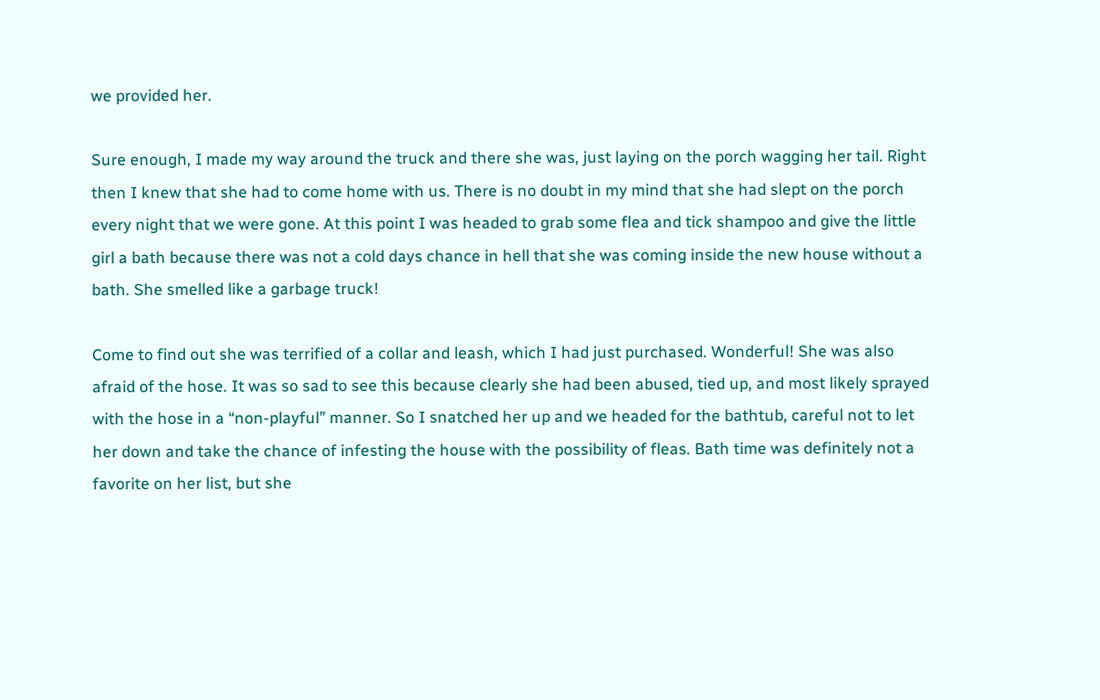we provided her.

Sure enough, I made my way around the truck and there she was, just laying on the porch wagging her tail. Right then I knew that she had to come home with us. There is no doubt in my mind that she had slept on the porch every night that we were gone. At this point I was headed to grab some flea and tick shampoo and give the little girl a bath because there was not a cold days chance in hell that she was coming inside the new house without a bath. She smelled like a garbage truck!

Come to find out she was terrified of a collar and leash, which I had just purchased. Wonderful! She was also afraid of the hose. It was so sad to see this because clearly she had been abused, tied up, and most likely sprayed with the hose in a “non-playful” manner. So I snatched her up and we headed for the bathtub, careful not to let her down and take the chance of infesting the house with the possibility of fleas. Bath time was definitely not a favorite on her list, but she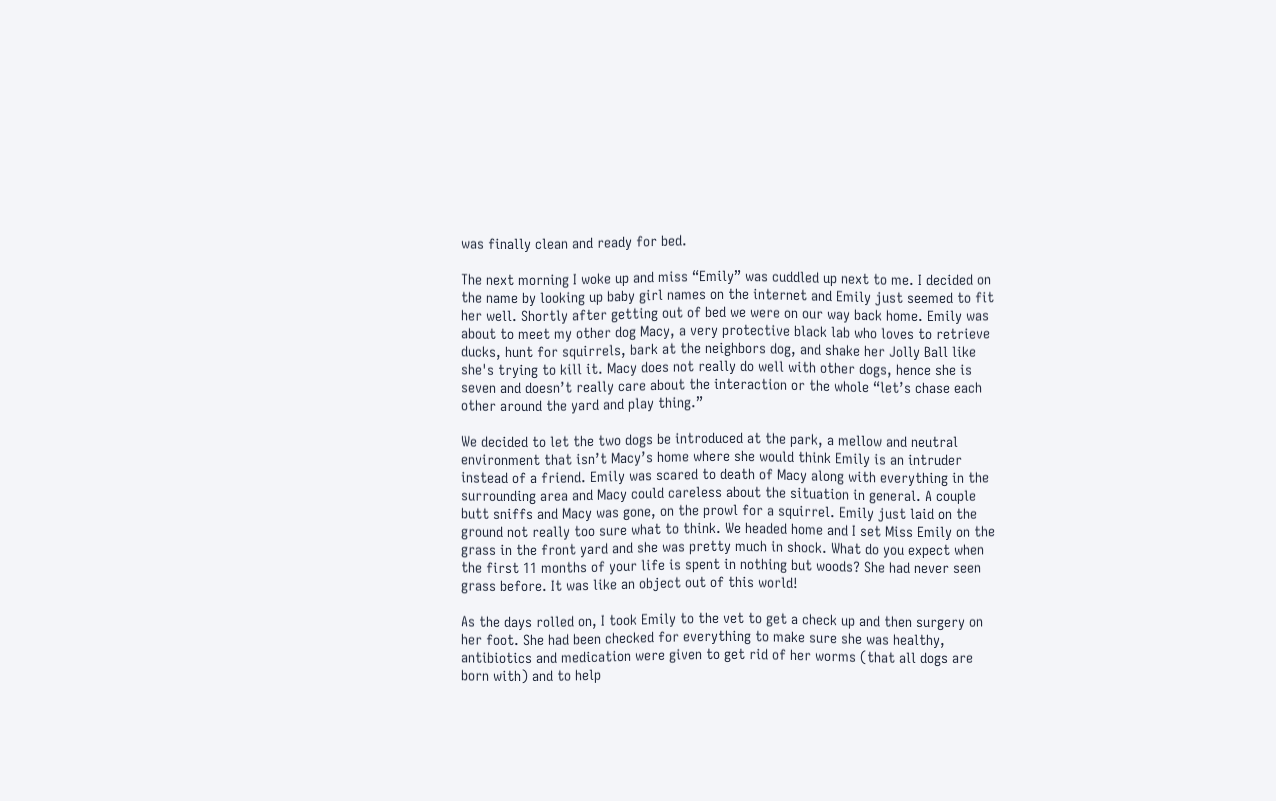was finally clean and ready for bed.

The next morning I woke up and miss “Emily” was cuddled up next to me. I decided on the name by looking up baby girl names on the internet and Emily just seemed to fit her well. Shortly after getting out of bed we were on our way back home. Emily was about to meet my other dog Macy, a very protective black lab who loves to retrieve ducks, hunt for squirrels, bark at the neighbors dog, and shake her Jolly Ball like she's trying to kill it. Macy does not really do well with other dogs, hence she is seven and doesn’t really care about the interaction or the whole “let’s chase each other around the yard and play thing.”

We decided to let the two dogs be introduced at the park, a mellow and neutral  environment that isn’t Macy’s home where she would think Emily is an intruder instead of a friend. Emily was scared to death of Macy along with everything in the surrounding area and Macy could careless about the situation in general. A couple butt sniffs and Macy was gone, on the prowl for a squirrel. Emily just laid on the ground not really too sure what to think. We headed home and I set Miss Emily on the grass in the front yard and she was pretty much in shock. What do you expect when the first 11 months of your life is spent in nothing but woods? She had never seen grass before. It was like an object out of this world!

As the days rolled on, I took Emily to the vet to get a check up and then surgery on her foot. She had been checked for everything to make sure she was healthy, antibiotics and medication were given to get rid of her worms (that all dogs are born with) and to help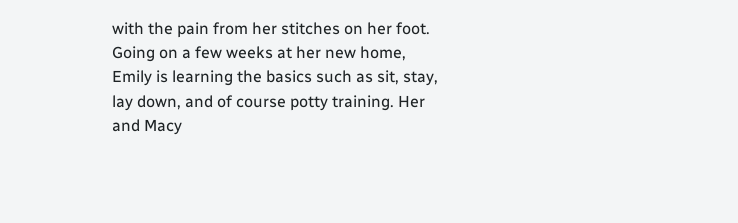with the pain from her stitches on her foot. Going on a few weeks at her new home, Emily is learning the basics such as sit, stay, lay down, and of course potty training. Her and Macy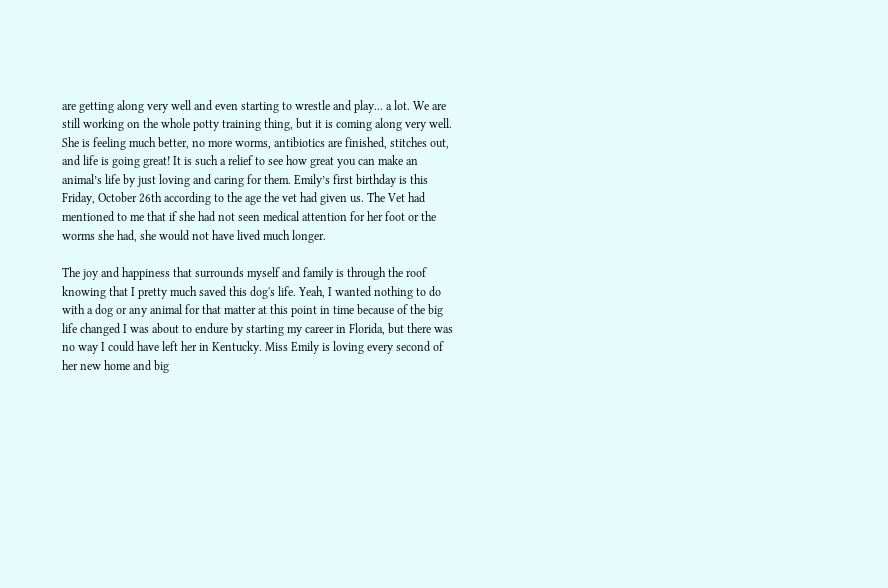are getting along very well and even starting to wrestle and play... a lot. We are still working on the whole potty training thing, but it is coming along very well. She is feeling much better, no more worms, antibiotics are finished, stitches out, and life is going great! It is such a relief to see how great you can make an animal’s life by just loving and caring for them. Emily’s first birthday is this Friday, October 26th according to the age the vet had given us. The Vet had mentioned to me that if she had not seen medical attention for her foot or the worms she had, she would not have lived much longer.

The joy and happiness that surrounds myself and family is through the roof knowing that I pretty much saved this dog's life. Yeah, I wanted nothing to do with a dog or any animal for that matter at this point in time because of the big life changed I was about to endure by starting my career in Florida, but there was no way I could have left her in Kentucky. Miss Emily is loving every second of her new home and big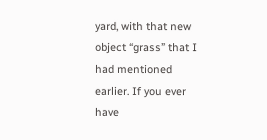yard, with that new object “grass” that I had mentioned earlier. If you ever have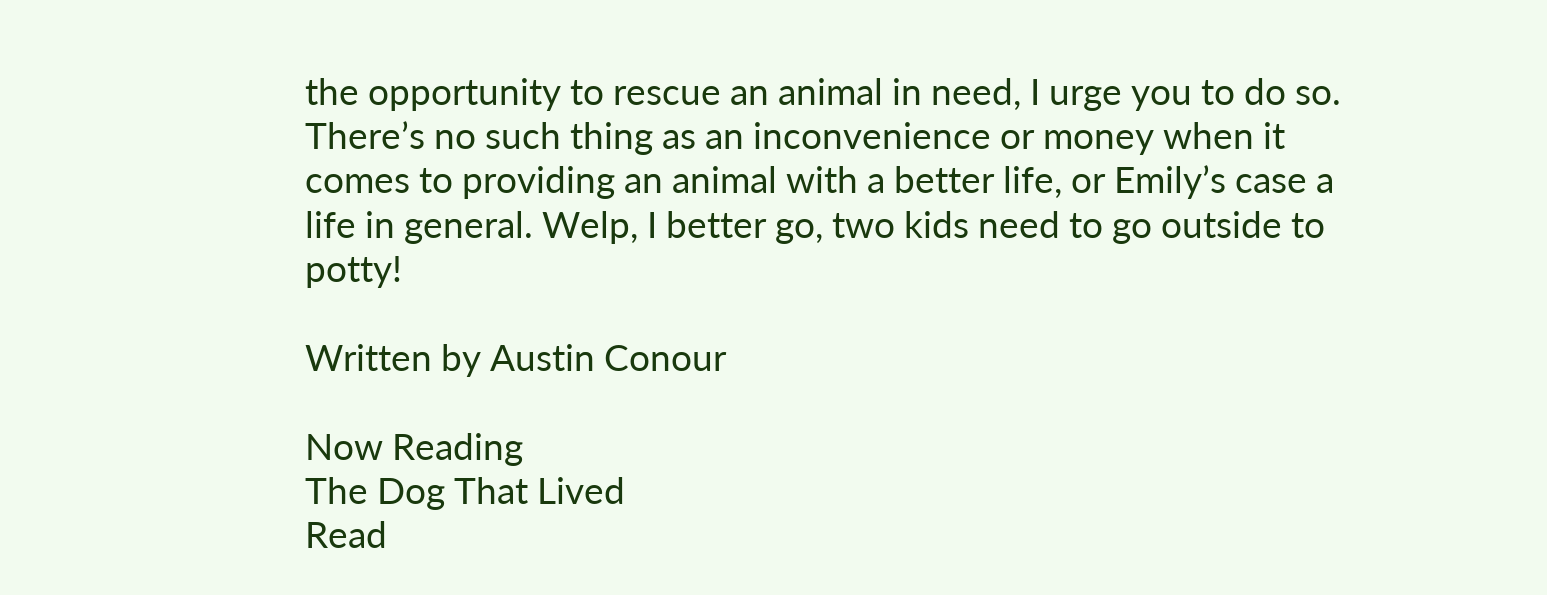the opportunity to rescue an animal in need, I urge you to do so. There’s no such thing as an inconvenience or money when it comes to providing an animal with a better life, or Emily’s case a life in general. Welp, I better go, two kids need to go outside to potty!

Written by Austin Conour

Now Reading
The Dog That Lived
Read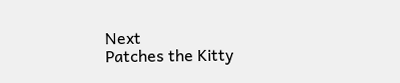Next
Patches the Kitty